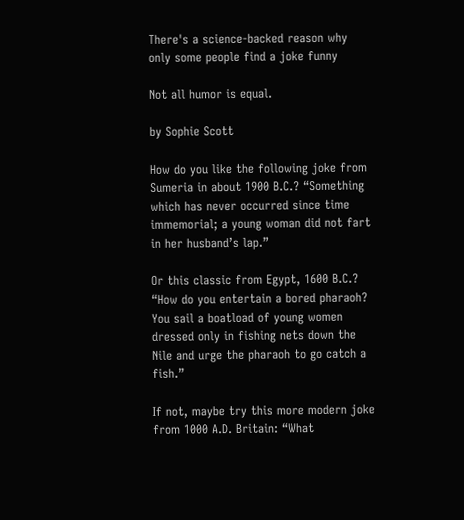There's a science-backed reason why only some people find a joke funny

Not all humor is equal.

by Sophie Scott

How do you like the following joke from Sumeria in about 1900 B.C.? “Something which has never occurred since time immemorial; a young woman did not fart in her husband’s lap.”

Or this classic from Egypt, 1600 B.C.? “How do you entertain a bored pharaoh? You sail a boatload of young women dressed only in fishing nets down the Nile and urge the pharaoh to go catch a fish.”

If not, maybe try this more modern joke from 1000 A.D. Britain: “What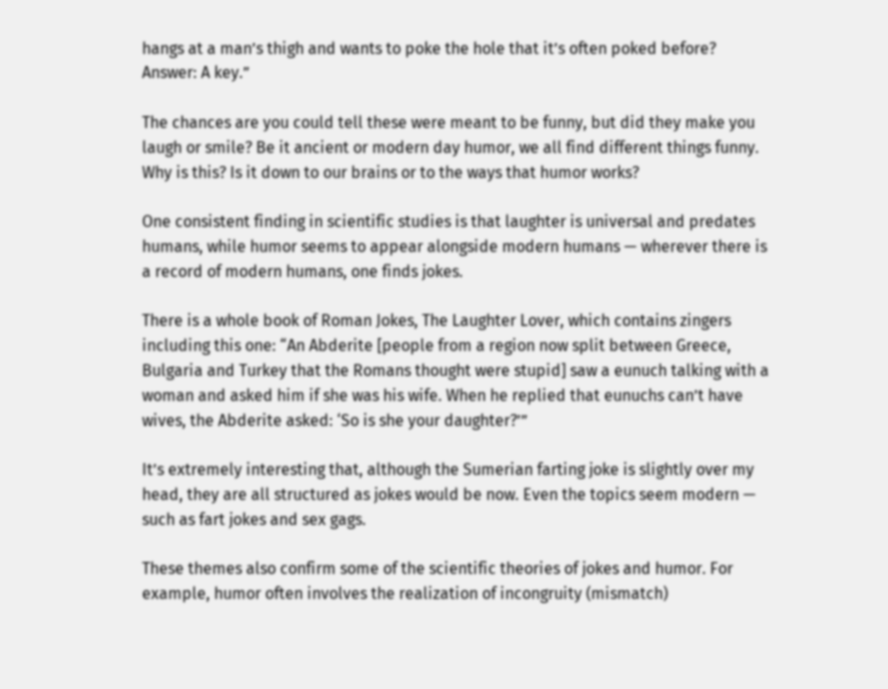hangs at a man’s thigh and wants to poke the hole that it’s often poked before? Answer: A key.”

The chances are you could tell these were meant to be funny, but did they make you laugh or smile? Be it ancient or modern day humor, we all find different things funny. Why is this? Is it down to our brains or to the ways that humor works?

One consistent finding in scientific studies is that laughter is universal and predates humans, while humor seems to appear alongside modern humans — wherever there is a record of modern humans, one finds jokes.

There is a whole book of Roman Jokes, The Laughter Lover, which contains zingers including this one: “An Abderite [people from a region now split between Greece, Bulgaria and Turkey that the Romans thought were stupid] saw a eunuch talking with a woman and asked him if she was his wife. When he replied that eunuchs can’t have wives, the Abderite asked: ‘So is she your daughter?’”

It’s extremely interesting that, although the Sumerian farting joke is slightly over my head, they are all structured as jokes would be now. Even the topics seem modern — such as fart jokes and sex gags.

These themes also confirm some of the scientific theories of jokes and humor. For example, humor often involves the realization of incongruity (mismatch)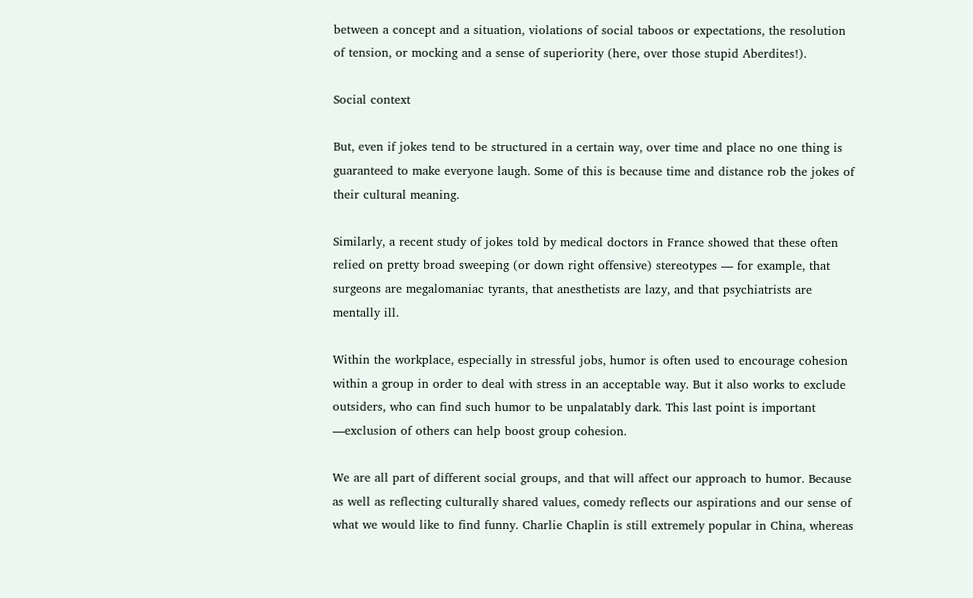between a concept and a situation, violations of social taboos or expectations, the resolution of tension, or mocking and a sense of superiority (here, over those stupid Aberdites!).

Social context

But, even if jokes tend to be structured in a certain way, over time and place no one thing is guaranteed to make everyone laugh. Some of this is because time and distance rob the jokes of their cultural meaning.

Similarly, a recent study of jokes told by medical doctors in France showed that these often relied on pretty broad sweeping (or down right offensive) stereotypes — for example, that surgeons are megalomaniac tyrants, that anesthetists are lazy, and that psychiatrists are mentally ill.

Within the workplace, especially in stressful jobs, humor is often used to encourage cohesion within a group in order to deal with stress in an acceptable way. But it also works to exclude outsiders, who can find such humor to be unpalatably dark. This last point is important —exclusion of others can help boost group cohesion.

We are all part of different social groups, and that will affect our approach to humor. Because as well as reflecting culturally shared values, comedy reflects our aspirations and our sense of what we would like to find funny. Charlie Chaplin is still extremely popular in China, whereas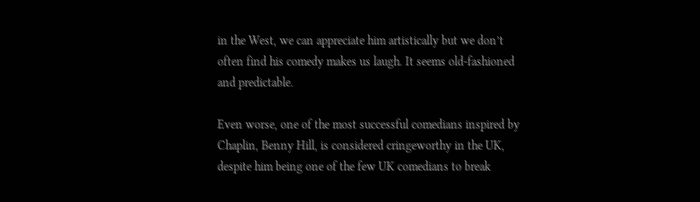in the West, we can appreciate him artistically but we don’t often find his comedy makes us laugh. It seems old-fashioned and predictable.

Even worse, one of the most successful comedians inspired by Chaplin, Benny Hill, is considered cringeworthy in the UK, despite him being one of the few UK comedians to break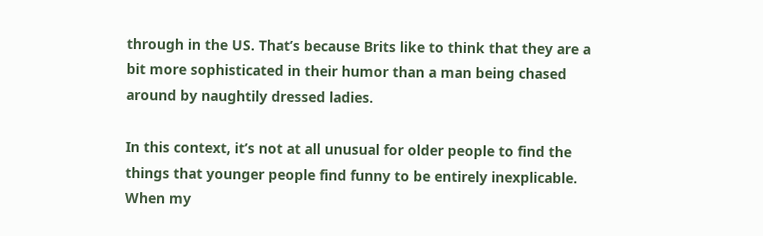through in the US. That’s because Brits like to think that they are a bit more sophisticated in their humor than a man being chased around by naughtily dressed ladies.

In this context, it’s not at all unusual for older people to find the things that younger people find funny to be entirely inexplicable. When my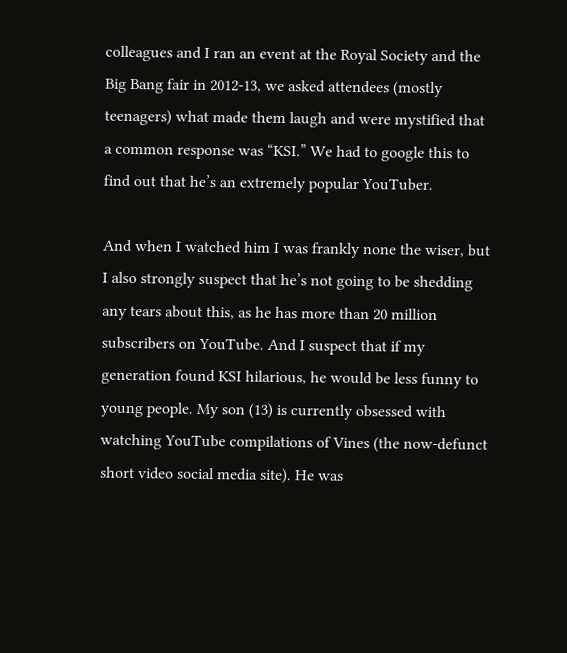colleagues and I ran an event at the Royal Society and the Big Bang fair in 2012-13, we asked attendees (mostly teenagers) what made them laugh and were mystified that a common response was “KSI.” We had to google this to find out that he’s an extremely popular YouTuber.

And when I watched him I was frankly none the wiser, but I also strongly suspect that he’s not going to be shedding any tears about this, as he has more than 20 million subscribers on YouTube. And I suspect that if my generation found KSI hilarious, he would be less funny to young people. My son (13) is currently obsessed with watching YouTube compilations of Vines (the now-defunct short video social media site). He was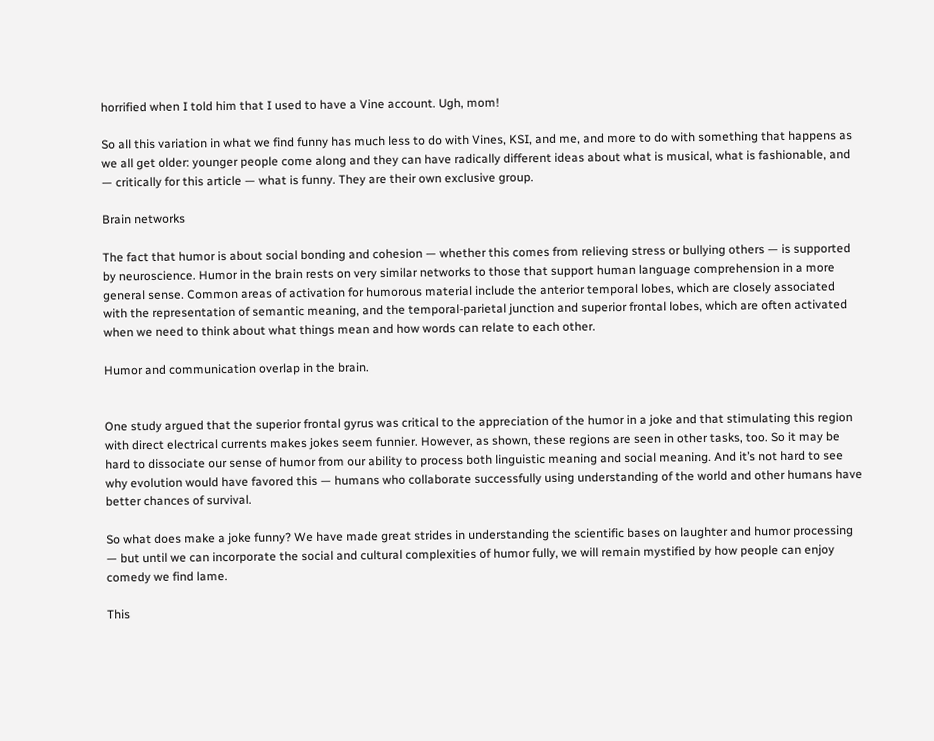horrified when I told him that I used to have a Vine account. Ugh, mom!

So all this variation in what we find funny has much less to do with Vines, KSI, and me, and more to do with something that happens as we all get older: younger people come along and they can have radically different ideas about what is musical, what is fashionable, and — critically for this article — what is funny. They are their own exclusive group.

Brain networks

The fact that humor is about social bonding and cohesion — whether this comes from relieving stress or bullying others — is supported by neuroscience. Humor in the brain rests on very similar networks to those that support human language comprehension in a more general sense. Common areas of activation for humorous material include the anterior temporal lobes, which are closely associated with the representation of semantic meaning, and the temporal-parietal junction and superior frontal lobes, which are often activated when we need to think about what things mean and how words can relate to each other.

Humor and communication overlap in the brain.


One study argued that the superior frontal gyrus was critical to the appreciation of the humor in a joke and that stimulating this region with direct electrical currents makes jokes seem funnier. However, as shown, these regions are seen in other tasks, too. So it may be hard to dissociate our sense of humor from our ability to process both linguistic meaning and social meaning. And it’s not hard to see why evolution would have favored this — humans who collaborate successfully using understanding of the world and other humans have better chances of survival.

So what does make a joke funny? We have made great strides in understanding the scientific bases on laughter and humor processing — but until we can incorporate the social and cultural complexities of humor fully, we will remain mystified by how people can enjoy comedy we find lame.

This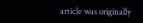article was originally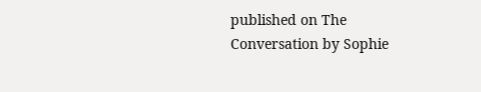published on The Conversation by Sophie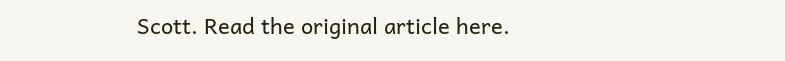Scott. Read the original article here.